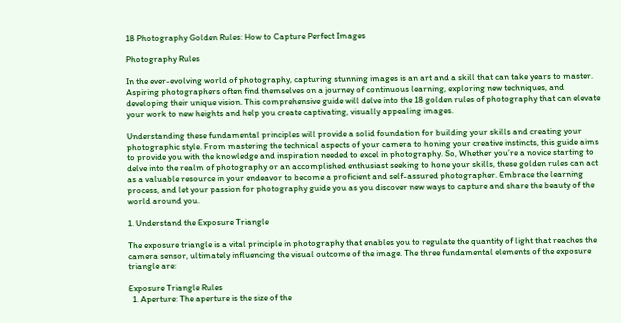18 Photography Golden Rules: How to Capture Perfect Images

Photography Rules

In the ever-evolving world of photography, capturing stunning images is an art and a skill that can take years to master. Aspiring photographers often find themselves on a journey of continuous learning, exploring new techniques, and developing their unique vision. This comprehensive guide will delve into the 18 golden rules of photography that can elevate your work to new heights and help you create captivating, visually appealing images.

Understanding these fundamental principles will provide a solid foundation for building your skills and creating your photographic style. From mastering the technical aspects of your camera to honing your creative instincts, this guide aims to provide you with the knowledge and inspiration needed to excel in photography. So, Whether you’re a novice starting to delve into the realm of photography or an accomplished enthusiast seeking to hone your skills, these golden rules can act as a valuable resource in your endeavor to become a proficient and self-assured photographer. Embrace the learning process, and let your passion for photography guide you as you discover new ways to capture and share the beauty of the world around you.

1. Understand the Exposure Triangle

The exposure triangle is a vital principle in photography that enables you to regulate the quantity of light that reaches the camera sensor, ultimately influencing the visual outcome of the image. The three fundamental elements of the exposure triangle are:

Exposure Triangle Rules
  1. Aperture: The aperture is the size of the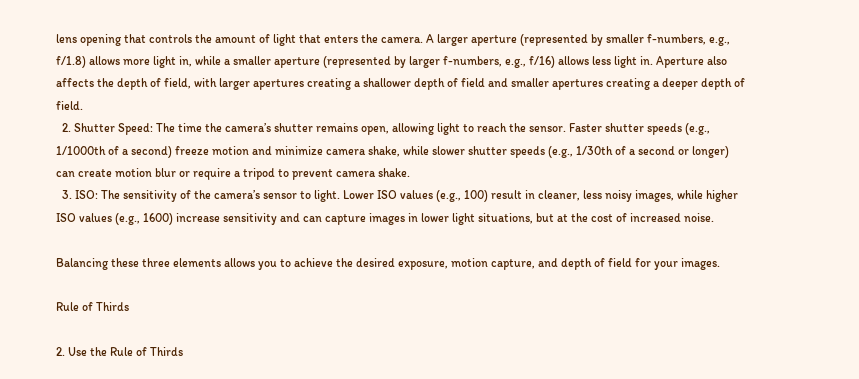lens opening that controls the amount of light that enters the camera. A larger aperture (represented by smaller f-numbers, e.g., f/1.8) allows more light in, while a smaller aperture (represented by larger f-numbers, e.g., f/16) allows less light in. Aperture also affects the depth of field, with larger apertures creating a shallower depth of field and smaller apertures creating a deeper depth of field.
  2. Shutter Speed: The time the camera’s shutter remains open, allowing light to reach the sensor. Faster shutter speeds (e.g., 1/1000th of a second) freeze motion and minimize camera shake, while slower shutter speeds (e.g., 1/30th of a second or longer) can create motion blur or require a tripod to prevent camera shake.
  3. ISO: The sensitivity of the camera’s sensor to light. Lower ISO values (e.g., 100) result in cleaner, less noisy images, while higher ISO values (e.g., 1600) increase sensitivity and can capture images in lower light situations, but at the cost of increased noise.

Balancing these three elements allows you to achieve the desired exposure, motion capture, and depth of field for your images.

Rule of Thirds

2. Use the Rule of Thirds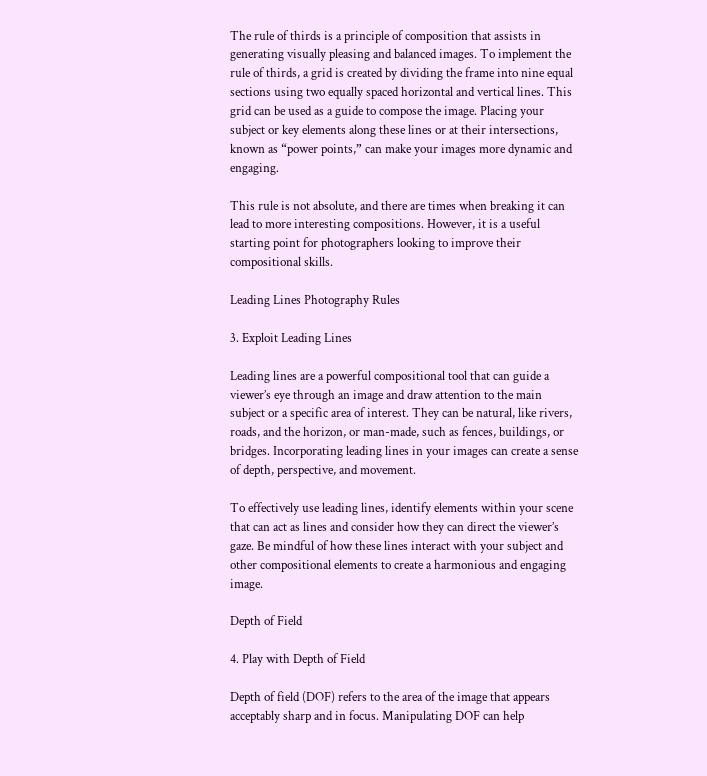The rule of thirds is a principle of composition that assists in generating visually pleasing and balanced images. To implement the rule of thirds, a grid is created by dividing the frame into nine equal sections using two equally spaced horizontal and vertical lines. This grid can be used as a guide to compose the image. Placing your subject or key elements along these lines or at their intersections, known as “power points,” can make your images more dynamic and engaging.

This rule is not absolute, and there are times when breaking it can lead to more interesting compositions. However, it is a useful starting point for photographers looking to improve their compositional skills.

Leading Lines Photography Rules

3. Exploit Leading Lines

Leading lines are a powerful compositional tool that can guide a viewer’s eye through an image and draw attention to the main subject or a specific area of interest. They can be natural, like rivers, roads, and the horizon, or man-made, such as fences, buildings, or bridges. Incorporating leading lines in your images can create a sense of depth, perspective, and movement.

To effectively use leading lines, identify elements within your scene that can act as lines and consider how they can direct the viewer’s gaze. Be mindful of how these lines interact with your subject and other compositional elements to create a harmonious and engaging image.

Depth of Field

4. Play with Depth of Field

Depth of field (DOF) refers to the area of the image that appears acceptably sharp and in focus. Manipulating DOF can help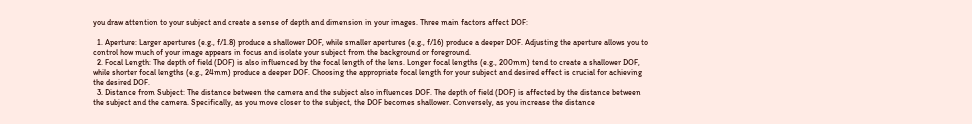you draw attention to your subject and create a sense of depth and dimension in your images. Three main factors affect DOF:

  1. Aperture: Larger apertures (e.g., f/1.8) produce a shallower DOF, while smaller apertures (e.g., f/16) produce a deeper DOF. Adjusting the aperture allows you to control how much of your image appears in focus and isolate your subject from the background or foreground.
  2. Focal Length: The depth of field (DOF) is also influenced by the focal length of the lens. Longer focal lengths (e.g., 200mm) tend to create a shallower DOF, while shorter focal lengths (e.g., 24mm) produce a deeper DOF. Choosing the appropriate focal length for your subject and desired effect is crucial for achieving the desired DOF.
  3. Distance from Subject: The distance between the camera and the subject also influences DOF. The depth of field (DOF) is affected by the distance between the subject and the camera. Specifically, as you move closer to the subject, the DOF becomes shallower. Conversely, as you increase the distance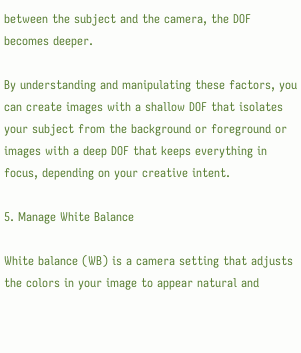between the subject and the camera, the DOF becomes deeper.

By understanding and manipulating these factors, you can create images with a shallow DOF that isolates your subject from the background or foreground or images with a deep DOF that keeps everything in focus, depending on your creative intent.

5. Manage White Balance

White balance (WB) is a camera setting that adjusts the colors in your image to appear natural and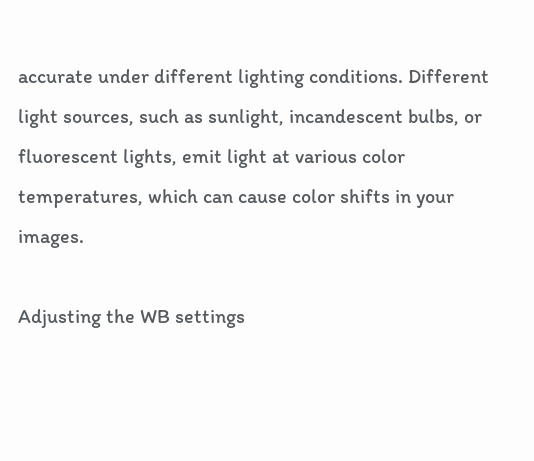accurate under different lighting conditions. Different light sources, such as sunlight, incandescent bulbs, or fluorescent lights, emit light at various color temperatures, which can cause color shifts in your images.

Adjusting the WB settings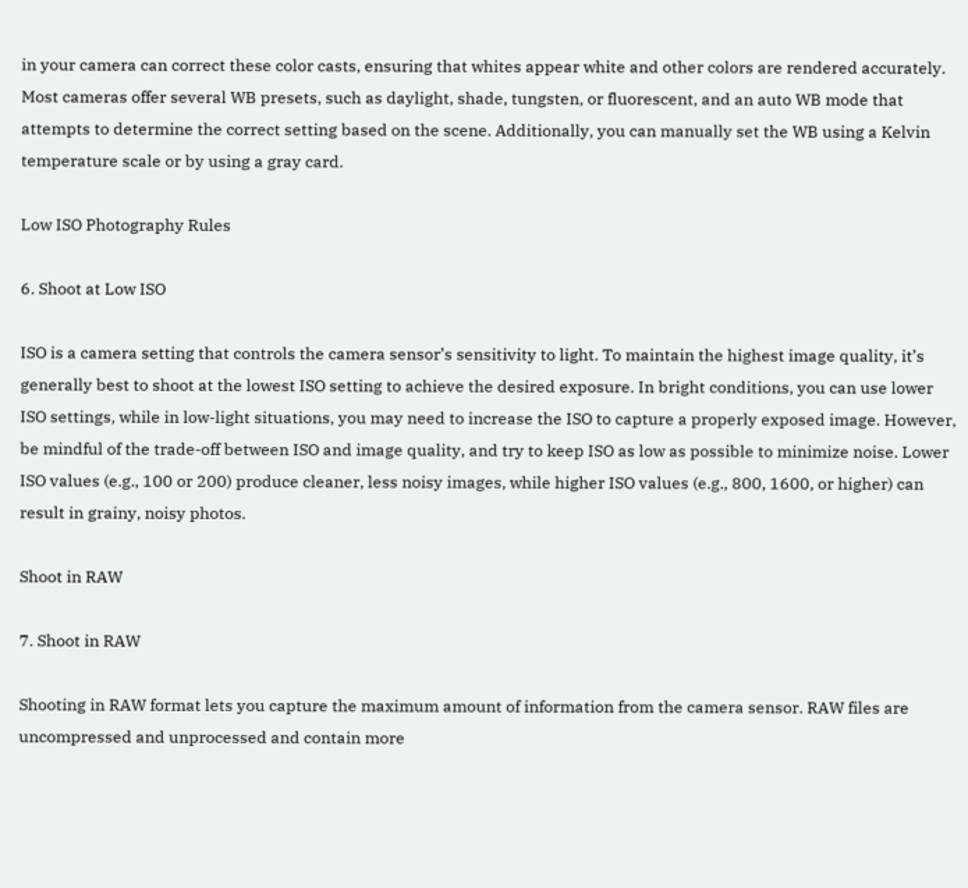in your camera can correct these color casts, ensuring that whites appear white and other colors are rendered accurately. Most cameras offer several WB presets, such as daylight, shade, tungsten, or fluorescent, and an auto WB mode that attempts to determine the correct setting based on the scene. Additionally, you can manually set the WB using a Kelvin temperature scale or by using a gray card.

Low ISO Photography Rules

6. Shoot at Low ISO

ISO is a camera setting that controls the camera sensor’s sensitivity to light. To maintain the highest image quality, it’s generally best to shoot at the lowest ISO setting to achieve the desired exposure. In bright conditions, you can use lower ISO settings, while in low-light situations, you may need to increase the ISO to capture a properly exposed image. However, be mindful of the trade-off between ISO and image quality, and try to keep ISO as low as possible to minimize noise. Lower ISO values (e.g., 100 or 200) produce cleaner, less noisy images, while higher ISO values (e.g., 800, 1600, or higher) can result in grainy, noisy photos.

Shoot in RAW

7. Shoot in RAW

Shooting in RAW format lets you capture the maximum amount of information from the camera sensor. RAW files are uncompressed and unprocessed and contain more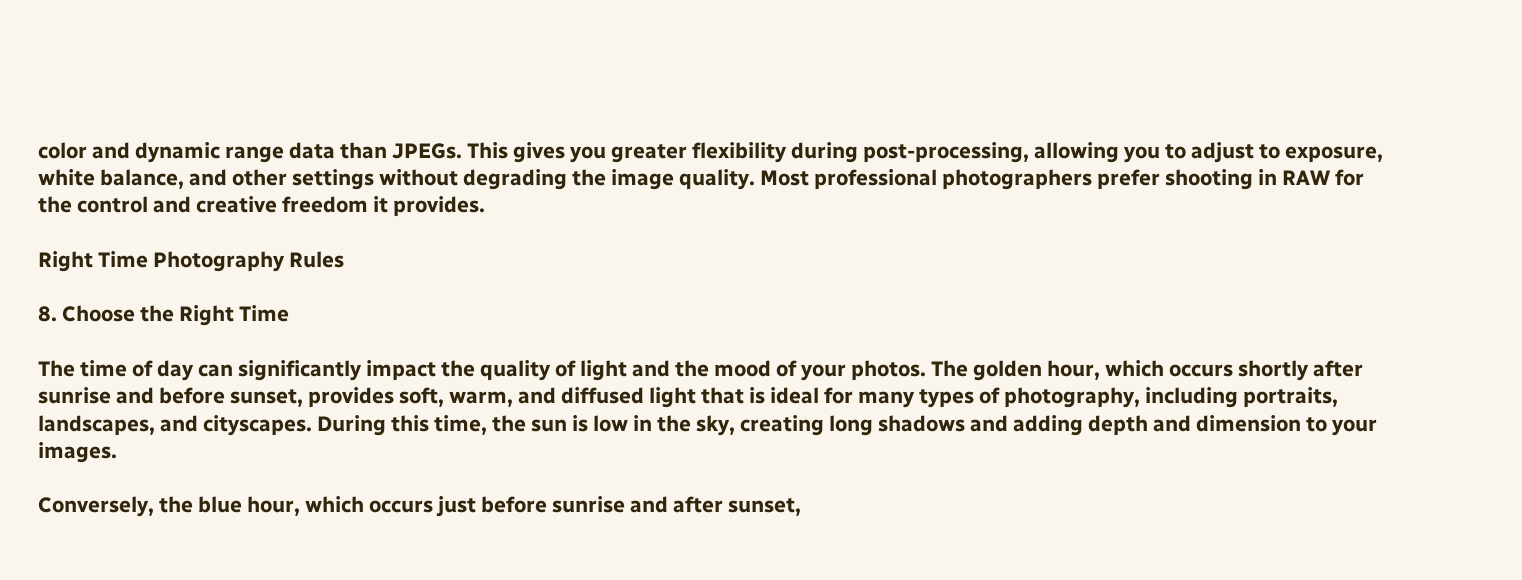color and dynamic range data than JPEGs. This gives you greater flexibility during post-processing, allowing you to adjust to exposure, white balance, and other settings without degrading the image quality. Most professional photographers prefer shooting in RAW for the control and creative freedom it provides.

Right Time Photography Rules

8. Choose the Right Time

The time of day can significantly impact the quality of light and the mood of your photos. The golden hour, which occurs shortly after sunrise and before sunset, provides soft, warm, and diffused light that is ideal for many types of photography, including portraits, landscapes, and cityscapes. During this time, the sun is low in the sky, creating long shadows and adding depth and dimension to your images.

Conversely, the blue hour, which occurs just before sunrise and after sunset,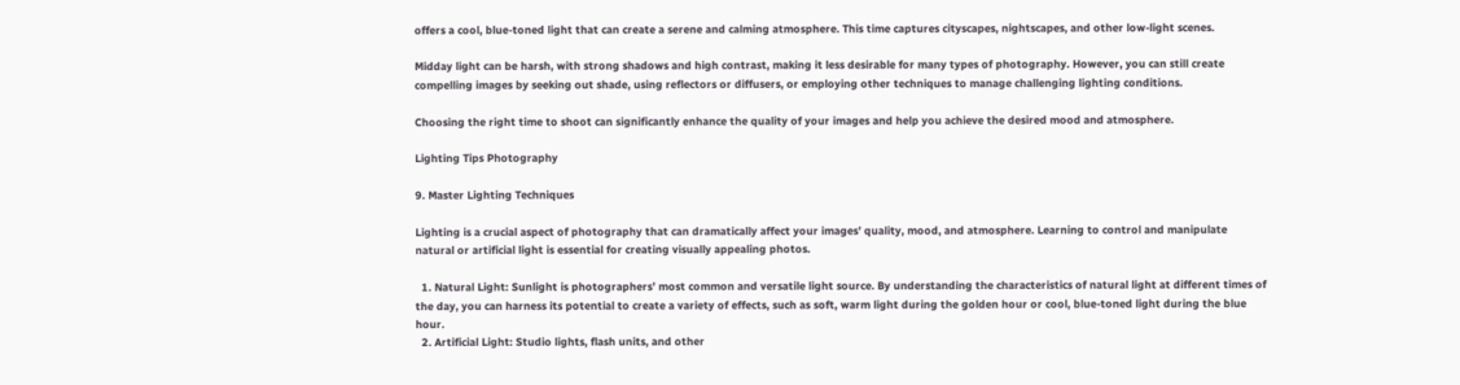offers a cool, blue-toned light that can create a serene and calming atmosphere. This time captures cityscapes, nightscapes, and other low-light scenes.

Midday light can be harsh, with strong shadows and high contrast, making it less desirable for many types of photography. However, you can still create compelling images by seeking out shade, using reflectors or diffusers, or employing other techniques to manage challenging lighting conditions.

Choosing the right time to shoot can significantly enhance the quality of your images and help you achieve the desired mood and atmosphere.

Lighting Tips Photography

9. Master Lighting Techniques

Lighting is a crucial aspect of photography that can dramatically affect your images’ quality, mood, and atmosphere. Learning to control and manipulate natural or artificial light is essential for creating visually appealing photos.

  1. Natural Light: Sunlight is photographers’ most common and versatile light source. By understanding the characteristics of natural light at different times of the day, you can harness its potential to create a variety of effects, such as soft, warm light during the golden hour or cool, blue-toned light during the blue hour.
  2. Artificial Light: Studio lights, flash units, and other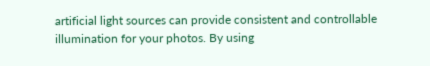artificial light sources can provide consistent and controllable illumination for your photos. By using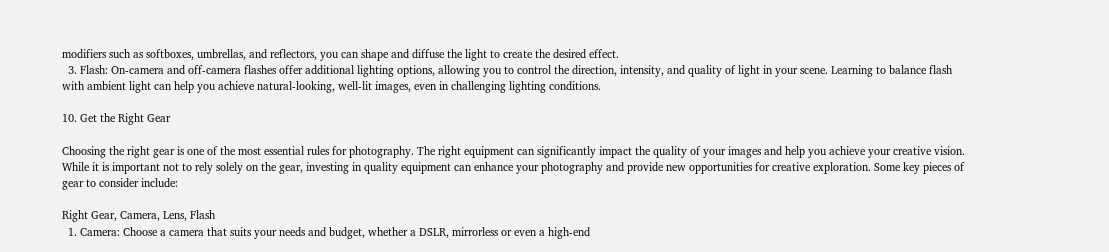modifiers such as softboxes, umbrellas, and reflectors, you can shape and diffuse the light to create the desired effect.
  3. Flash: On-camera and off-camera flashes offer additional lighting options, allowing you to control the direction, intensity, and quality of light in your scene. Learning to balance flash with ambient light can help you achieve natural-looking, well-lit images, even in challenging lighting conditions.

10. Get the Right Gear

Choosing the right gear is one of the most essential rules for photography. The right equipment can significantly impact the quality of your images and help you achieve your creative vision. While it is important not to rely solely on the gear, investing in quality equipment can enhance your photography and provide new opportunities for creative exploration. Some key pieces of gear to consider include:

Right Gear, Camera, Lens, Flash
  1. Camera: Choose a camera that suits your needs and budget, whether a DSLR, mirrorless or even a high-end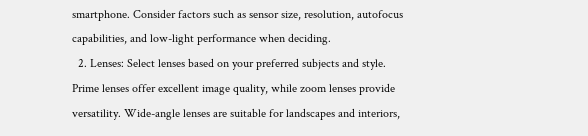smartphone. Consider factors such as sensor size, resolution, autofocus capabilities, and low-light performance when deciding.
  2. Lenses: Select lenses based on your preferred subjects and style. Prime lenses offer excellent image quality, while zoom lenses provide versatility. Wide-angle lenses are suitable for landscapes and interiors,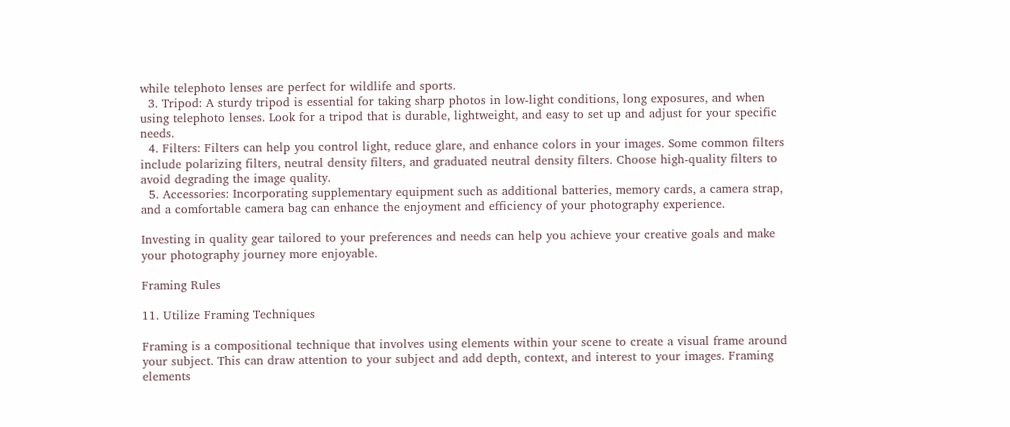while telephoto lenses are perfect for wildlife and sports.
  3. Tripod: A sturdy tripod is essential for taking sharp photos in low-light conditions, long exposures, and when using telephoto lenses. Look for a tripod that is durable, lightweight, and easy to set up and adjust for your specific needs.
  4. Filters: Filters can help you control light, reduce glare, and enhance colors in your images. Some common filters include polarizing filters, neutral density filters, and graduated neutral density filters. Choose high-quality filters to avoid degrading the image quality.
  5. Accessories: Incorporating supplementary equipment such as additional batteries, memory cards, a camera strap, and a comfortable camera bag can enhance the enjoyment and efficiency of your photography experience.

Investing in quality gear tailored to your preferences and needs can help you achieve your creative goals and make your photography journey more enjoyable.

Framing Rules

11. Utilize Framing Techniques

Framing is a compositional technique that involves using elements within your scene to create a visual frame around your subject. This can draw attention to your subject and add depth, context, and interest to your images. Framing elements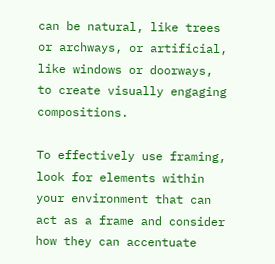can be natural, like trees or archways, or artificial, like windows or doorways, to create visually engaging compositions.

To effectively use framing, look for elements within your environment that can act as a frame and consider how they can accentuate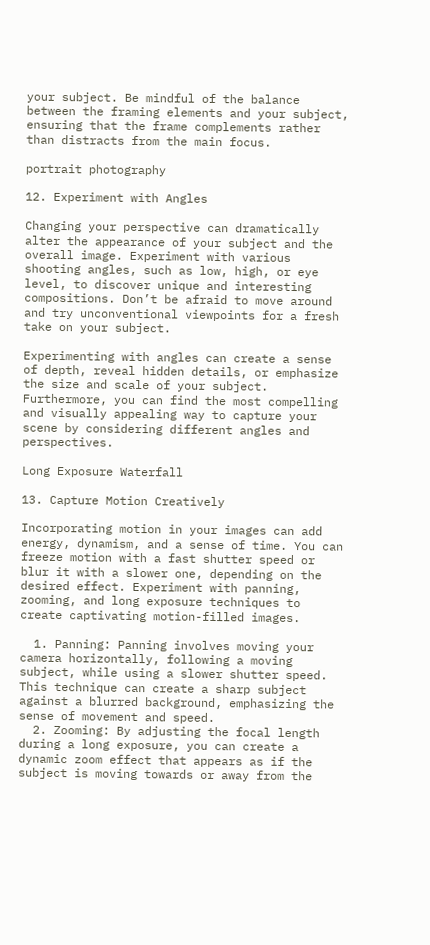your subject. Be mindful of the balance between the framing elements and your subject, ensuring that the frame complements rather than distracts from the main focus.

portrait photography

12. Experiment with Angles

Changing your perspective can dramatically alter the appearance of your subject and the overall image. Experiment with various shooting angles, such as low, high, or eye level, to discover unique and interesting compositions. Don’t be afraid to move around and try unconventional viewpoints for a fresh take on your subject.

Experimenting with angles can create a sense of depth, reveal hidden details, or emphasize the size and scale of your subject. Furthermore, you can find the most compelling and visually appealing way to capture your scene by considering different angles and perspectives.

Long Exposure Waterfall

13. Capture Motion Creatively

Incorporating motion in your images can add energy, dynamism, and a sense of time. You can freeze motion with a fast shutter speed or blur it with a slower one, depending on the desired effect. Experiment with panning, zooming, and long exposure techniques to create captivating motion-filled images.

  1. Panning: Panning involves moving your camera horizontally, following a moving subject, while using a slower shutter speed. This technique can create a sharp subject against a blurred background, emphasizing the sense of movement and speed.
  2. Zooming: By adjusting the focal length during a long exposure, you can create a dynamic zoom effect that appears as if the subject is moving towards or away from the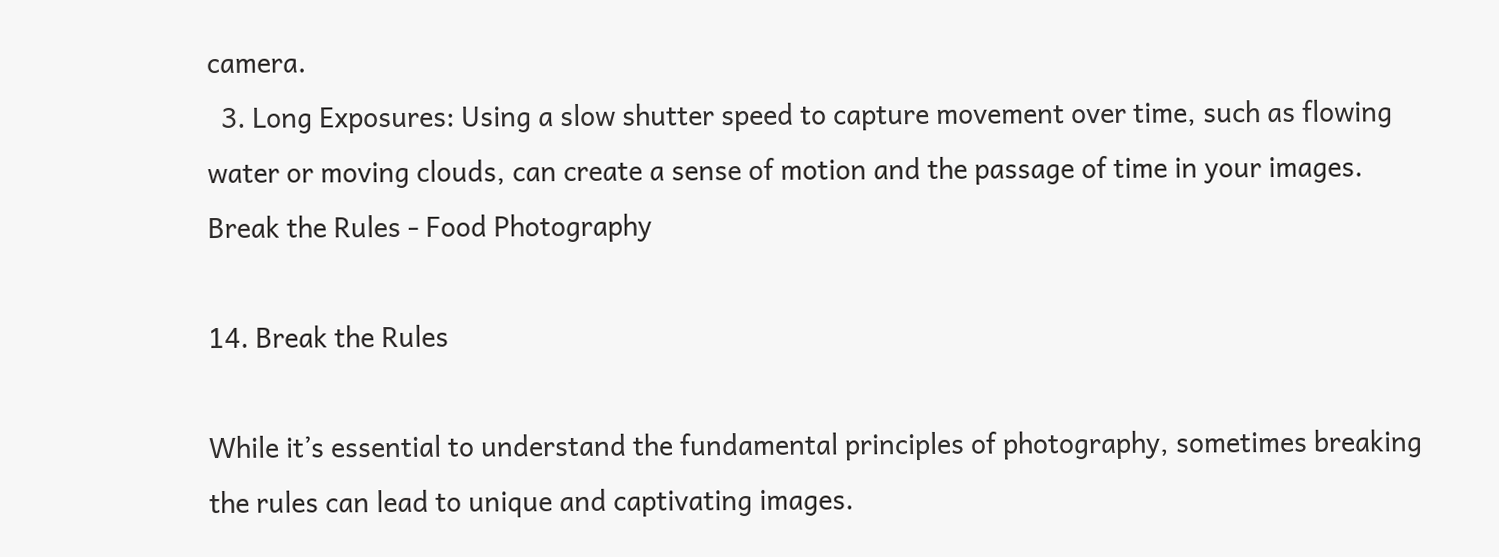camera.
  3. Long Exposures: Using a slow shutter speed to capture movement over time, such as flowing water or moving clouds, can create a sense of motion and the passage of time in your images.
Break the Rules - Food Photography

14. Break the Rules

While it’s essential to understand the fundamental principles of photography, sometimes breaking the rules can lead to unique and captivating images.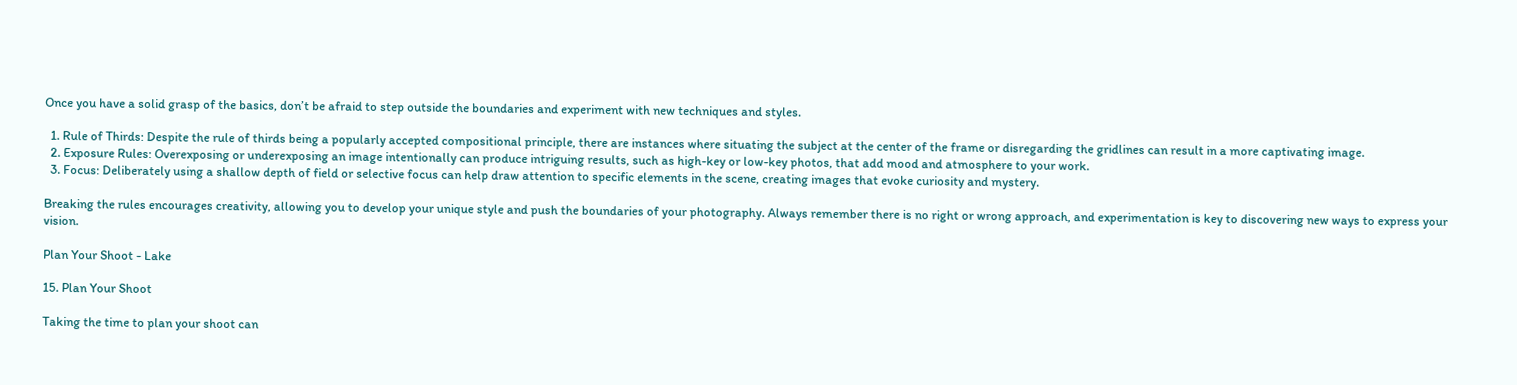Once you have a solid grasp of the basics, don’t be afraid to step outside the boundaries and experiment with new techniques and styles.

  1. Rule of Thirds: Despite the rule of thirds being a popularly accepted compositional principle, there are instances where situating the subject at the center of the frame or disregarding the gridlines can result in a more captivating image.
  2. Exposure Rules: Overexposing or underexposing an image intentionally can produce intriguing results, such as high-key or low-key photos, that add mood and atmosphere to your work.
  3. Focus: Deliberately using a shallow depth of field or selective focus can help draw attention to specific elements in the scene, creating images that evoke curiosity and mystery.

Breaking the rules encourages creativity, allowing you to develop your unique style and push the boundaries of your photography. Always remember there is no right or wrong approach, and experimentation is key to discovering new ways to express your vision.

Plan Your Shoot - Lake

15. Plan Your Shoot

Taking the time to plan your shoot can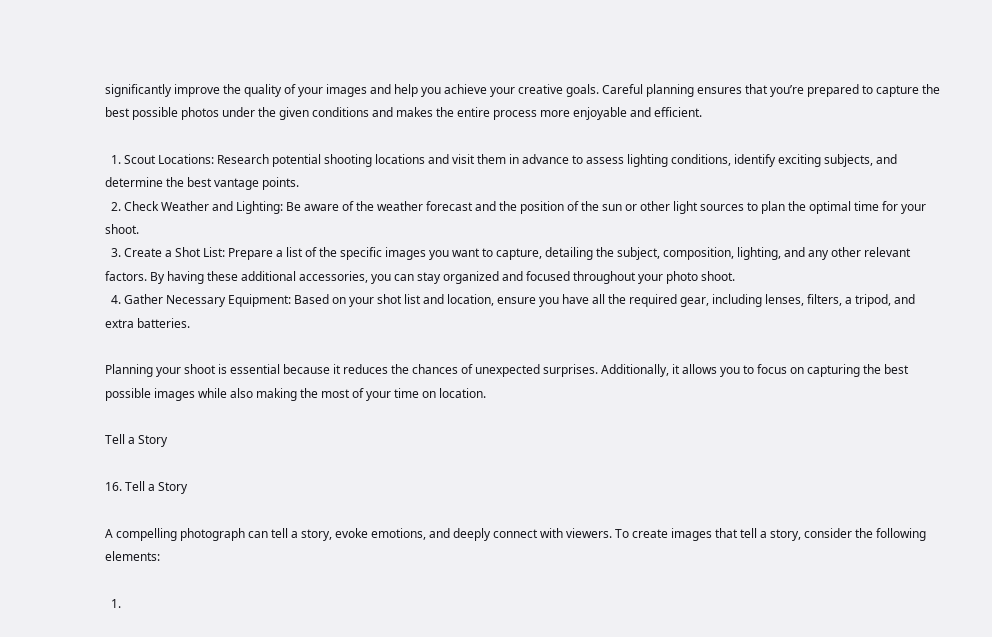significantly improve the quality of your images and help you achieve your creative goals. Careful planning ensures that you’re prepared to capture the best possible photos under the given conditions and makes the entire process more enjoyable and efficient.

  1. Scout Locations: Research potential shooting locations and visit them in advance to assess lighting conditions, identify exciting subjects, and determine the best vantage points.
  2. Check Weather and Lighting: Be aware of the weather forecast and the position of the sun or other light sources to plan the optimal time for your shoot.
  3. Create a Shot List: Prepare a list of the specific images you want to capture, detailing the subject, composition, lighting, and any other relevant factors. By having these additional accessories, you can stay organized and focused throughout your photo shoot.
  4. Gather Necessary Equipment: Based on your shot list and location, ensure you have all the required gear, including lenses, filters, a tripod, and extra batteries.

Planning your shoot is essential because it reduces the chances of unexpected surprises. Additionally, it allows you to focus on capturing the best possible images while also making the most of your time on location.

Tell a Story

16. Tell a Story

A compelling photograph can tell a story, evoke emotions, and deeply connect with viewers. To create images that tell a story, consider the following elements:

  1.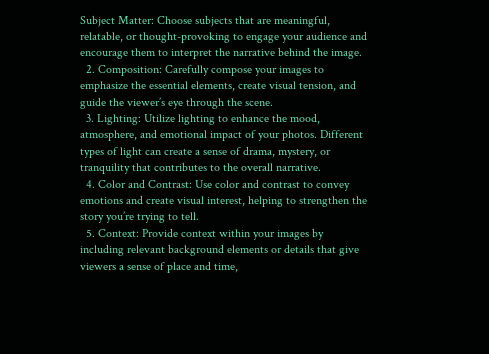Subject Matter: Choose subjects that are meaningful, relatable, or thought-provoking to engage your audience and encourage them to interpret the narrative behind the image.
  2. Composition: Carefully compose your images to emphasize the essential elements, create visual tension, and guide the viewer’s eye through the scene.
  3. Lighting: Utilize lighting to enhance the mood, atmosphere, and emotional impact of your photos. Different types of light can create a sense of drama, mystery, or tranquility that contributes to the overall narrative.
  4. Color and Contrast: Use color and contrast to convey emotions and create visual interest, helping to strengthen the story you’re trying to tell.
  5. Context: Provide context within your images by including relevant background elements or details that give viewers a sense of place and time,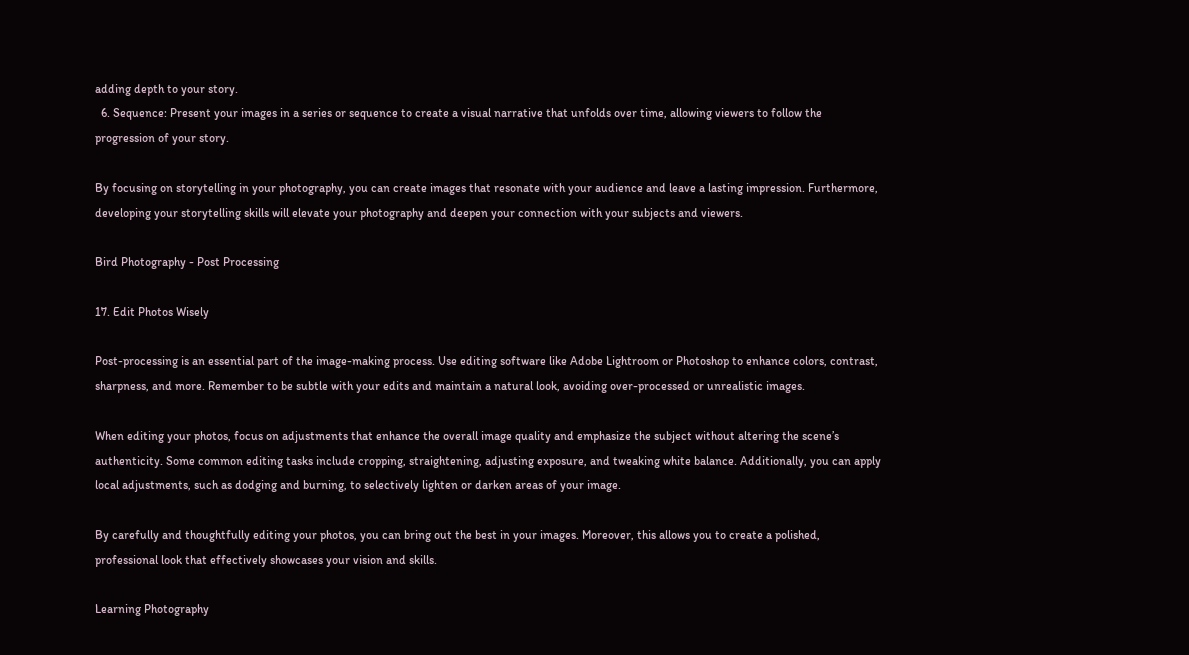adding depth to your story.
  6. Sequence: Present your images in a series or sequence to create a visual narrative that unfolds over time, allowing viewers to follow the progression of your story.

By focusing on storytelling in your photography, you can create images that resonate with your audience and leave a lasting impression. Furthermore, developing your storytelling skills will elevate your photography and deepen your connection with your subjects and viewers.

Bird Photography - Post Processing

17. Edit Photos Wisely

Post-processing is an essential part of the image-making process. Use editing software like Adobe Lightroom or Photoshop to enhance colors, contrast, sharpness, and more. Remember to be subtle with your edits and maintain a natural look, avoiding over-processed or unrealistic images.

When editing your photos, focus on adjustments that enhance the overall image quality and emphasize the subject without altering the scene’s authenticity. Some common editing tasks include cropping, straightening, adjusting exposure, and tweaking white balance. Additionally, you can apply local adjustments, such as dodging and burning, to selectively lighten or darken areas of your image.

By carefully and thoughtfully editing your photos, you can bring out the best in your images. Moreover, this allows you to create a polished, professional look that effectively showcases your vision and skills.

Learning Photography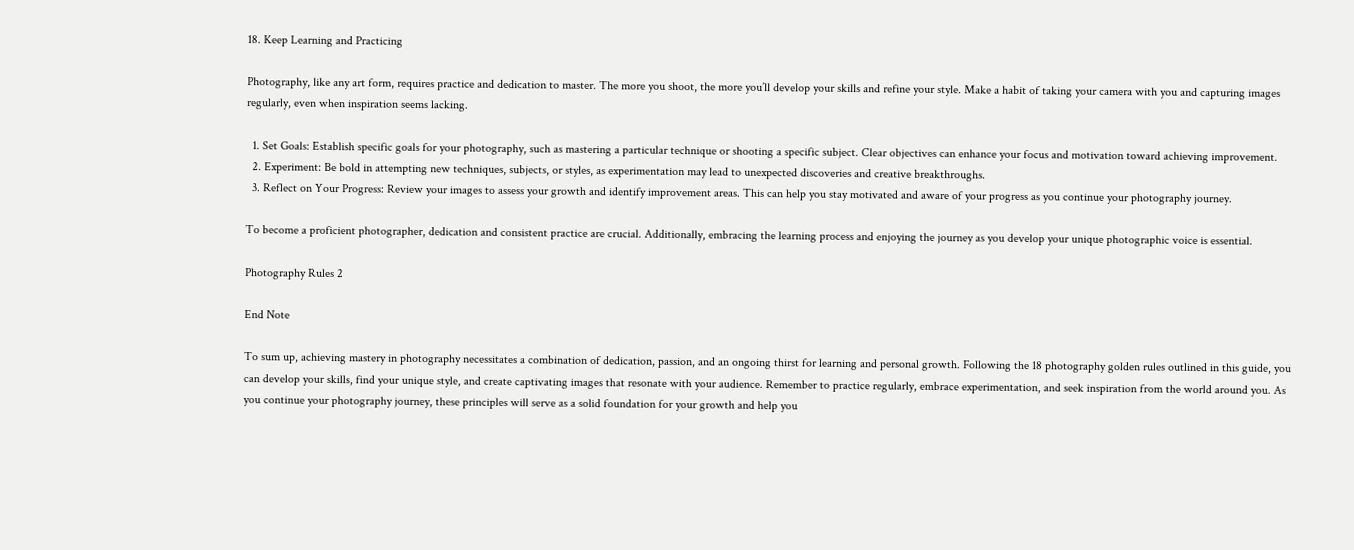18. Keep Learning and Practicing

Photography, like any art form, requires practice and dedication to master. The more you shoot, the more you’ll develop your skills and refine your style. Make a habit of taking your camera with you and capturing images regularly, even when inspiration seems lacking.

  1. Set Goals: Establish specific goals for your photography, such as mastering a particular technique or shooting a specific subject. Clear objectives can enhance your focus and motivation toward achieving improvement.
  2. Experiment: Be bold in attempting new techniques, subjects, or styles, as experimentation may lead to unexpected discoveries and creative breakthroughs.
  3. Reflect on Your Progress: Review your images to assess your growth and identify improvement areas. This can help you stay motivated and aware of your progress as you continue your photography journey.

To become a proficient photographer, dedication and consistent practice are crucial. Additionally, embracing the learning process and enjoying the journey as you develop your unique photographic voice is essential.

Photography Rules 2

End Note

To sum up, achieving mastery in photography necessitates a combination of dedication, passion, and an ongoing thirst for learning and personal growth. Following the 18 photography golden rules outlined in this guide, you can develop your skills, find your unique style, and create captivating images that resonate with your audience. Remember to practice regularly, embrace experimentation, and seek inspiration from the world around you. As you continue your photography journey, these principles will serve as a solid foundation for your growth and help you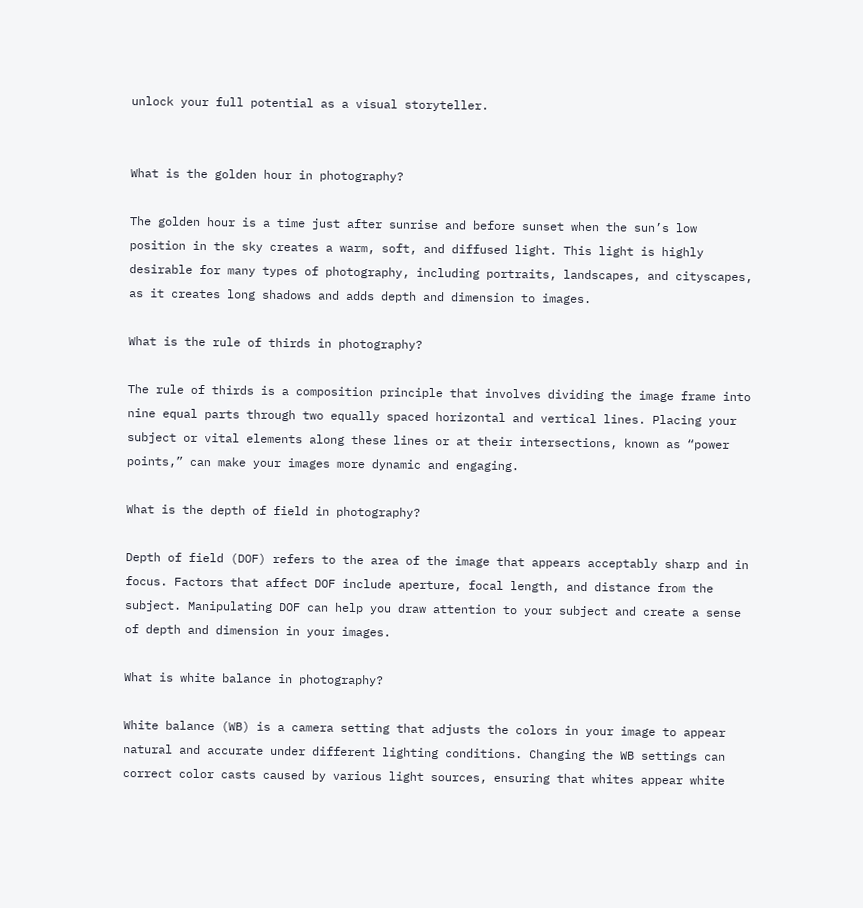unlock your full potential as a visual storyteller.


What is the golden hour in photography?

The golden hour is a time just after sunrise and before sunset when the sun’s low position in the sky creates a warm, soft, and diffused light. This light is highly desirable for many types of photography, including portraits, landscapes, and cityscapes, as it creates long shadows and adds depth and dimension to images.

What is the rule of thirds in photography?

The rule of thirds is a composition principle that involves dividing the image frame into nine equal parts through two equally spaced horizontal and vertical lines. Placing your subject or vital elements along these lines or at their intersections, known as “power points,” can make your images more dynamic and engaging.

What is the depth of field in photography?

Depth of field (DOF) refers to the area of the image that appears acceptably sharp and in focus. Factors that affect DOF include aperture, focal length, and distance from the subject. Manipulating DOF can help you draw attention to your subject and create a sense of depth and dimension in your images.

What is white balance in photography?

White balance (WB) is a camera setting that adjusts the colors in your image to appear natural and accurate under different lighting conditions. Changing the WB settings can correct color casts caused by various light sources, ensuring that whites appear white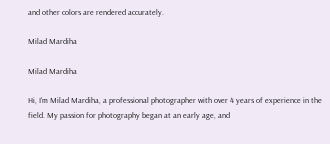and other colors are rendered accurately.

Milad Mardiha

Milad Mardiha

Hi, I'm Milad Mardiha, a professional photographer with over 4 years of experience in the field. My passion for photography began at an early age, and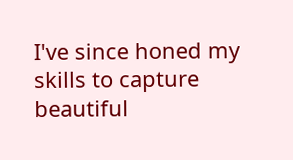I've since honed my skills to capture beautiful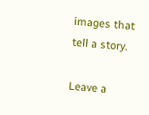images that tell a story.

Leave a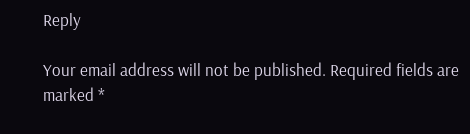Reply

Your email address will not be published. Required fields are marked *